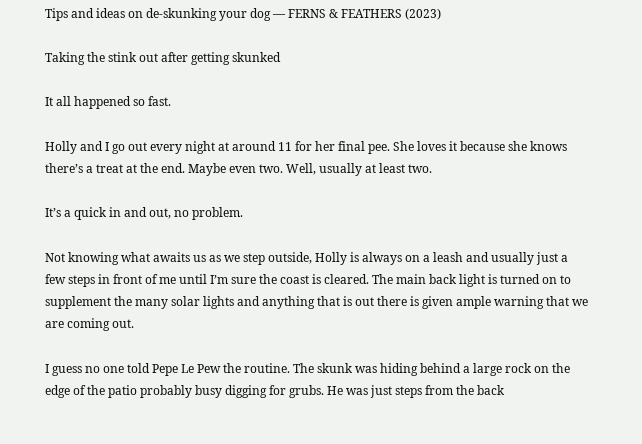Tips and ideas on de-skunking your dog — FERNS & FEATHERS (2023)

Taking the stink out after getting skunked

It all happened so fast.

Holly and I go out every night at around 11 for her final pee. She loves it because she knows there’s a treat at the end. Maybe even two. Well, usually at least two.

It’s a quick in and out, no problem.

Not knowing what awaits us as we step outside, Holly is always on a leash and usually just a few steps in front of me until I’m sure the coast is cleared. The main back light is turned on to supplement the many solar lights and anything that is out there is given ample warning that we are coming out.

I guess no one told Pepe Le Pew the routine. The skunk was hiding behind a large rock on the edge of the patio probably busy digging for grubs. He was just steps from the back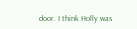door. I think Holly was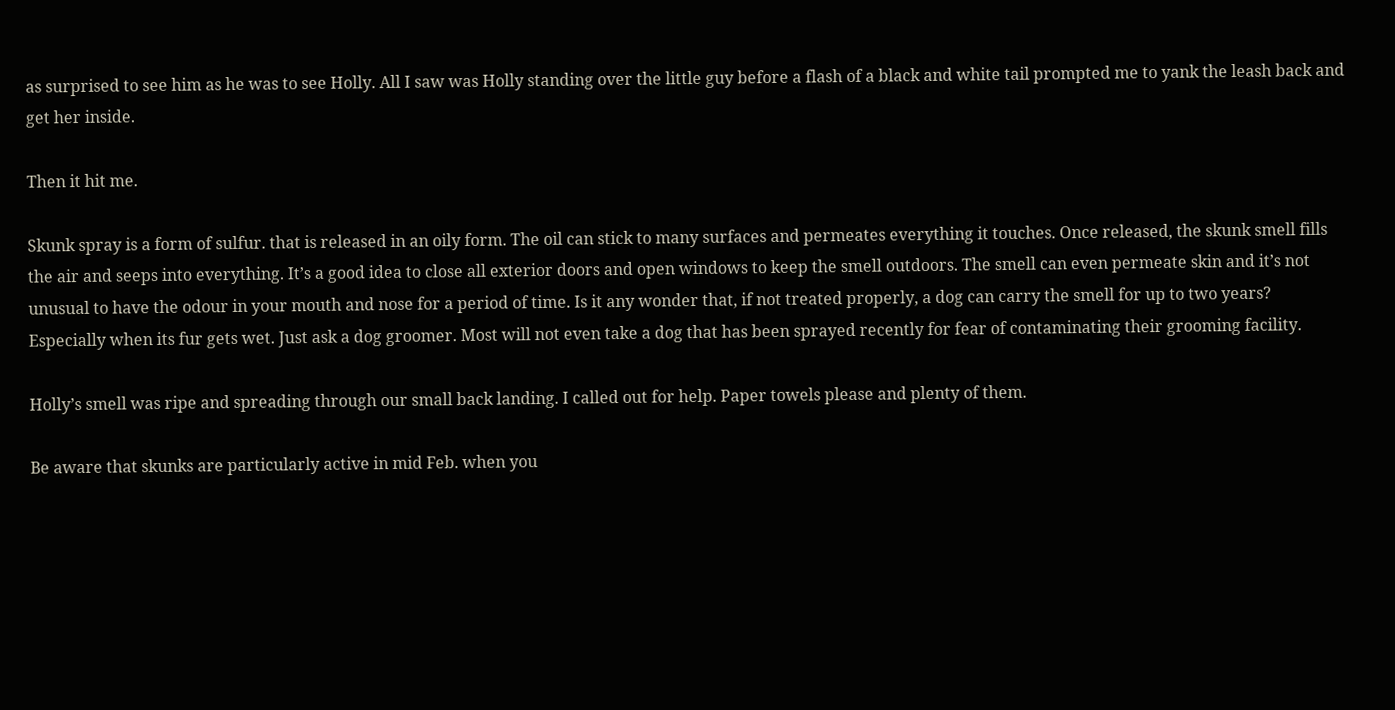as surprised to see him as he was to see Holly. All I saw was Holly standing over the little guy before a flash of a black and white tail prompted me to yank the leash back and get her inside.

Then it hit me.

Skunk spray is a form of sulfur. that is released in an oily form. The oil can stick to many surfaces and permeates everything it touches. Once released, the skunk smell fills the air and seeps into everything. It’s a good idea to close all exterior doors and open windows to keep the smell outdoors. The smell can even permeate skin and it’s not unusual to have the odour in your mouth and nose for a period of time. Is it any wonder that, if not treated properly, a dog can carry the smell for up to two years? Especially when its fur gets wet. Just ask a dog groomer. Most will not even take a dog that has been sprayed recently for fear of contaminating their grooming facility.

Holly’s smell was ripe and spreading through our small back landing. I called out for help. Paper towels please and plenty of them.

Be aware that skunks are particularly active in mid Feb. when you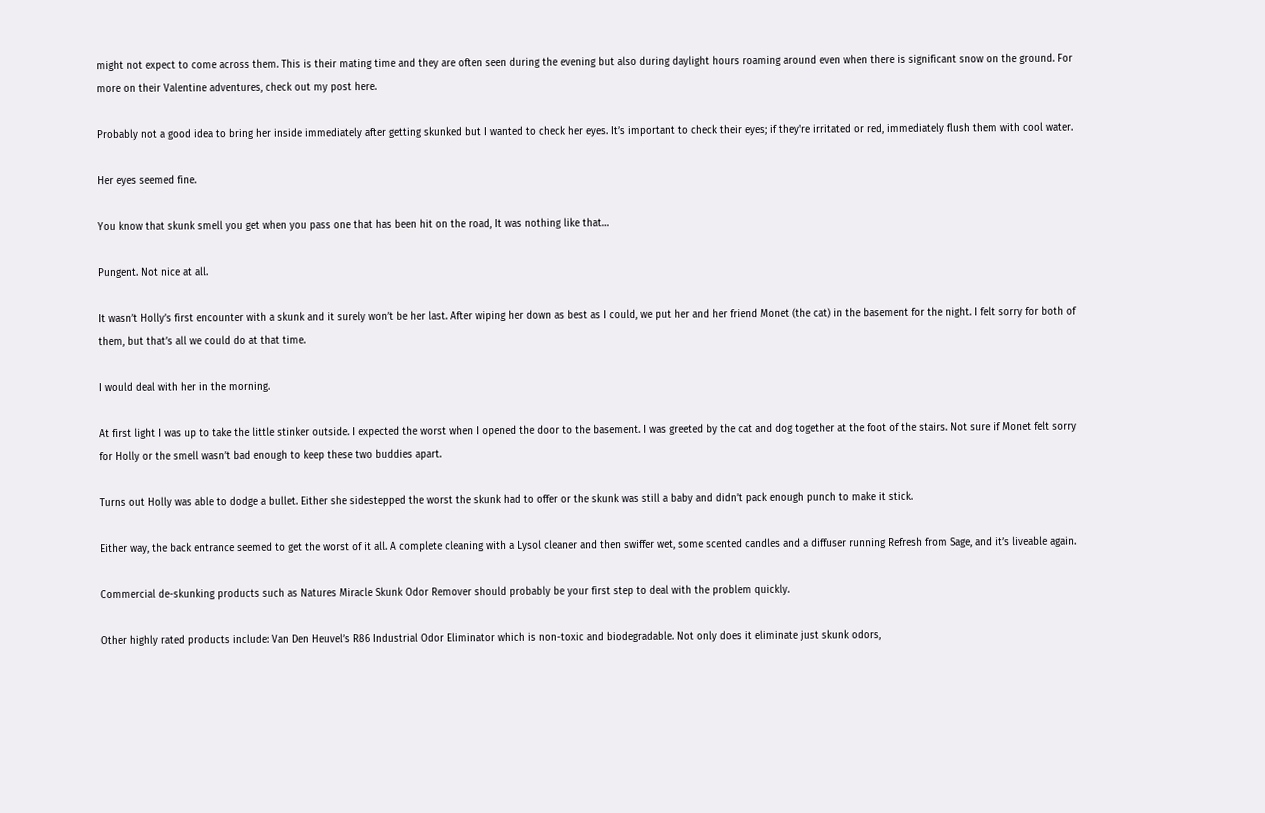might not expect to come across them. This is their mating time and they are often seen during the evening but also during daylight hours roaming around even when there is significant snow on the ground. For more on their Valentine adventures, check out my post here.

Probably not a good idea to bring her inside immediately after getting skunked but I wanted to check her eyes. It’s important to check their eyes; if they're irritated or red, immediately flush them with cool water.

Her eyes seemed fine.

You know that skunk smell you get when you pass one that has been hit on the road, It was nothing like that…

Pungent. Not nice at all.

It wasn’t Holly’s first encounter with a skunk and it surely won’t be her last. After wiping her down as best as I could, we put her and her friend Monet (the cat) in the basement for the night. I felt sorry for both of them, but that’s all we could do at that time.

I would deal with her in the morning.

At first light I was up to take the little stinker outside. I expected the worst when I opened the door to the basement. I was greeted by the cat and dog together at the foot of the stairs. Not sure if Monet felt sorry for Holly or the smell wasn’t bad enough to keep these two buddies apart.

Turns out Holly was able to dodge a bullet. Either she sidestepped the worst the skunk had to offer or the skunk was still a baby and didn’t pack enough punch to make it stick.

Either way, the back entrance seemed to get the worst of it all. A complete cleaning with a Lysol cleaner and then swiffer wet, some scented candles and a diffuser running Refresh from Sage, and it’s liveable again.

Commercial de-skunking products such as Natures Miracle Skunk Odor Remover should probably be your first step to deal with the problem quickly.

Other highly rated products include: Van Den Heuvel’s R86 Industrial Odor Eliminator which is non-toxic and biodegradable. Not only does it eliminate just skunk odors,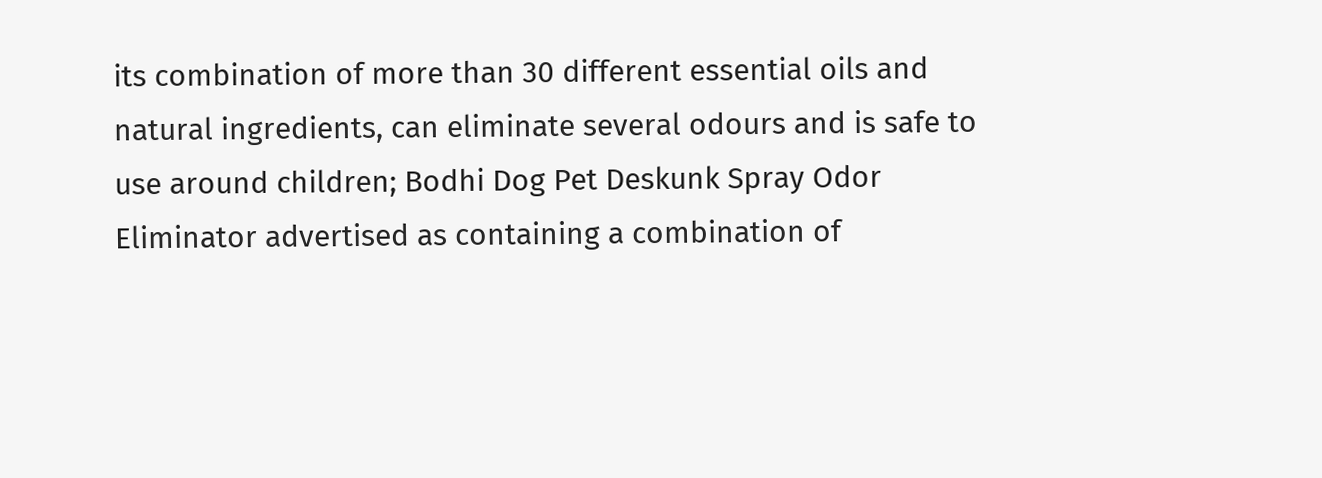its combination of more than 30 different essential oils and natural ingredients, can eliminate several odours and is safe to use around children; Bodhi Dog Pet Deskunk Spray Odor Eliminator advertised as containing a combination of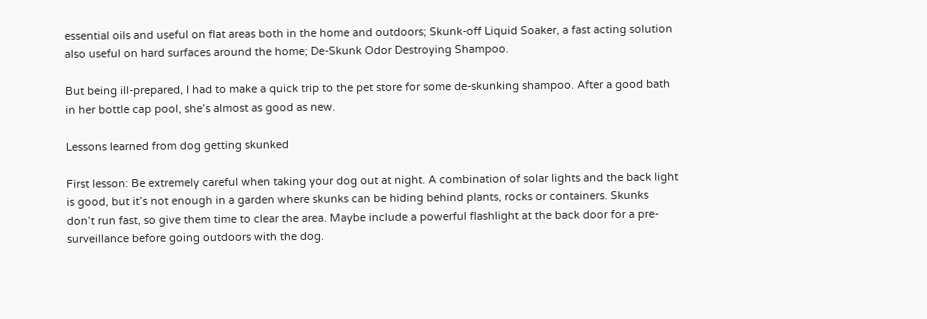essential oils and useful on flat areas both in the home and outdoors; Skunk-off Liquid Soaker, a fast acting solution also useful on hard surfaces around the home; De-Skunk Odor Destroying Shampoo.

But being ill-prepared, I had to make a quick trip to the pet store for some de-skunking shampoo. After a good bath in her bottle cap pool, she’s almost as good as new.

Lessons learned from dog getting skunked

First lesson: Be extremely careful when taking your dog out at night. A combination of solar lights and the back light is good, but it’s not enough in a garden where skunks can be hiding behind plants, rocks or containers. Skunks don’t run fast, so give them time to clear the area. Maybe include a powerful flashlight at the back door for a pre-surveillance before going outdoors with the dog.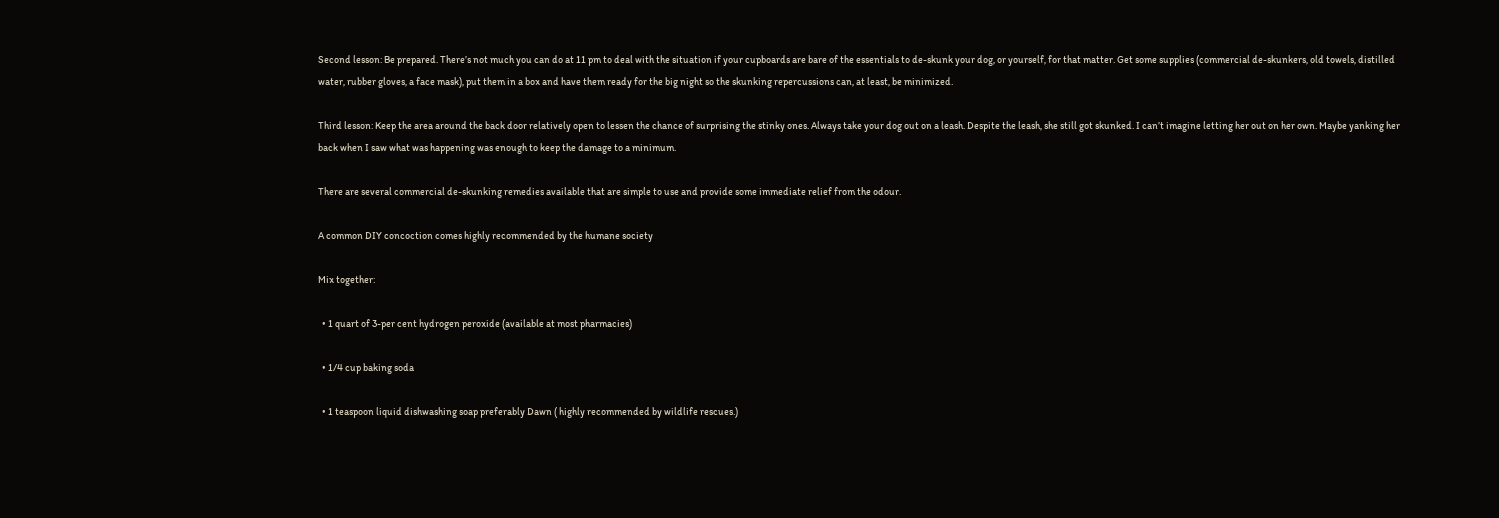Second lesson: Be prepared. There’s not much you can do at 11 pm to deal with the situation if your cupboards are bare of the essentials to de-skunk your dog, or yourself, for that matter. Get some supplies (commercial de-skunkers, old towels, distilled water, rubber gloves, a face mask), put them in a box and have them ready for the big night so the skunking repercussions can, at least, be minimized.

Third lesson: Keep the area around the back door relatively open to lessen the chance of surprising the stinky ones. Always take your dog out on a leash. Despite the leash, she still got skunked. I can’t imagine letting her out on her own. Maybe yanking her back when I saw what was happening was enough to keep the damage to a minimum.

There are several commercial de-skunking remedies available that are simple to use and provide some immediate relief from the odour.

A common DIY concoction comes highly recommended by the humane society

Mix together:

  • 1 quart of 3-per cent hydrogen peroxide (available at most pharmacies)

  • 1/4 cup baking soda

  • 1 teaspoon liquid dishwashing soap preferably Dawn ( highly recommended by wildlife rescues.)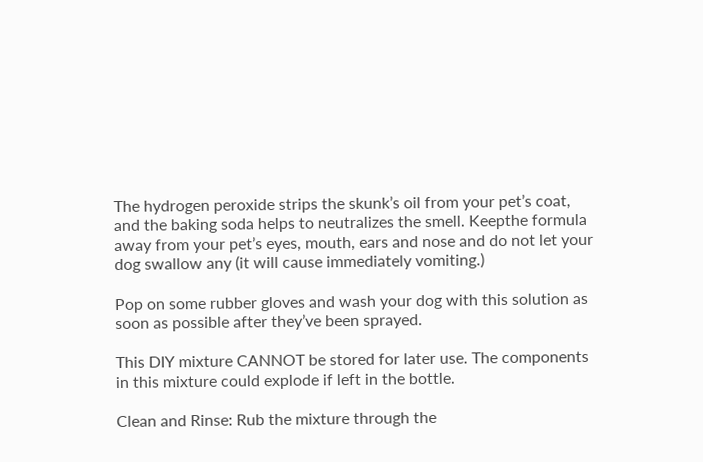The hydrogen peroxide strips the skunk’s oil from your pet’s coat, and the baking soda helps to neutralizes the smell. Keepthe formula away from your pet’s eyes, mouth, ears and nose and do not let your dog swallow any (it will cause immediately vomiting.)

Pop on some rubber gloves and wash your dog with this solution as soon as possible after they’ve been sprayed.

This DIY mixture CANNOT be stored for later use. The components in this mixture could explode if left in the bottle.

Clean and Rinse: Rub the mixture through the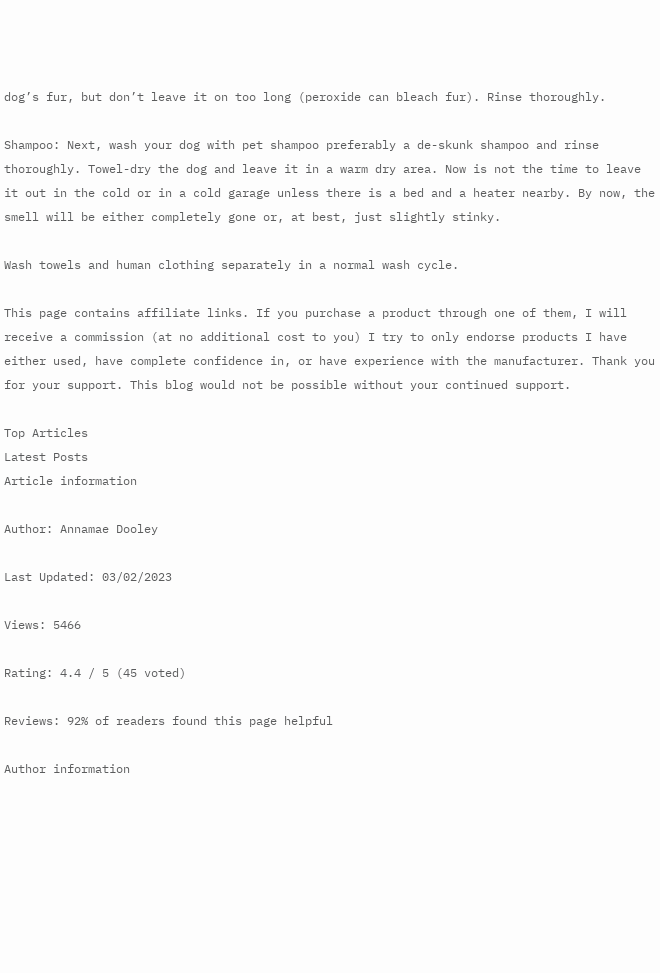dog’s fur, but don’t leave it on too long (peroxide can bleach fur). Rinse thoroughly.

Shampoo: Next, wash your dog with pet shampoo preferably a de-skunk shampoo and rinse thoroughly. Towel-dry the dog and leave it in a warm dry area. Now is not the time to leave it out in the cold or in a cold garage unless there is a bed and a heater nearby. By now, the smell will be either completely gone or, at best, just slightly stinky.

Wash towels and human clothing separately in a normal wash cycle.

This page contains affiliate links. If you purchase a product through one of them, I will receive a commission (at no additional cost to you) I try to only endorse products I have either used, have complete confidence in, or have experience with the manufacturer. Thank you for your support. This blog would not be possible without your continued support.

Top Articles
Latest Posts
Article information

Author: Annamae Dooley

Last Updated: 03/02/2023

Views: 5466

Rating: 4.4 / 5 (45 voted)

Reviews: 92% of readers found this page helpful

Author information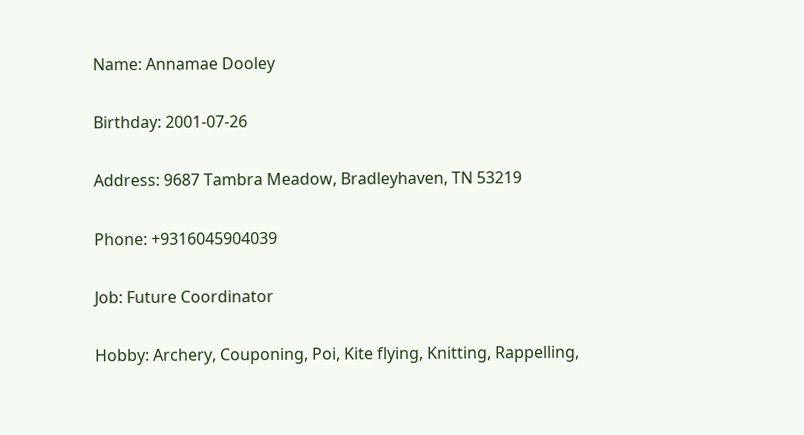Name: Annamae Dooley

Birthday: 2001-07-26

Address: 9687 Tambra Meadow, Bradleyhaven, TN 53219

Phone: +9316045904039

Job: Future Coordinator

Hobby: Archery, Couponing, Poi, Kite flying, Knitting, Rappelling,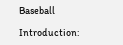Baseball

Introduction: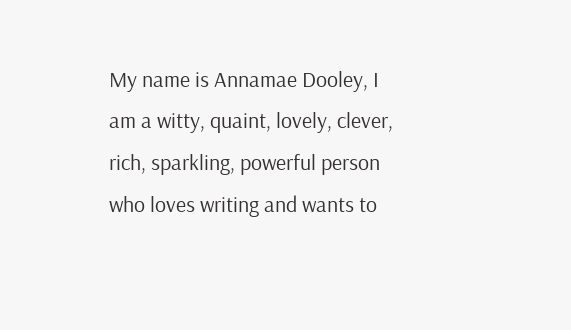My name is Annamae Dooley, I am a witty, quaint, lovely, clever, rich, sparkling, powerful person who loves writing and wants to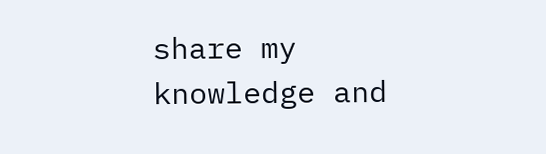share my knowledge and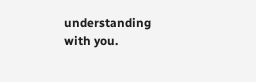understanding with you.